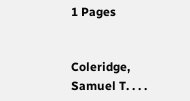1 Pages


Coleridge, Samuel T. . . .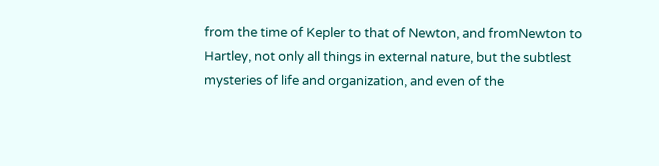from the time of Kepler to that of Newton, and fromNewton to Hartley, not only all things in external nature, but the subtlest mysteries of life and organization, and even of the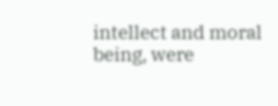intellect and moral being, were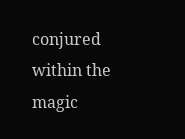conjured within the magic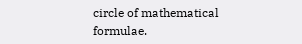circle of mathematical formulae.